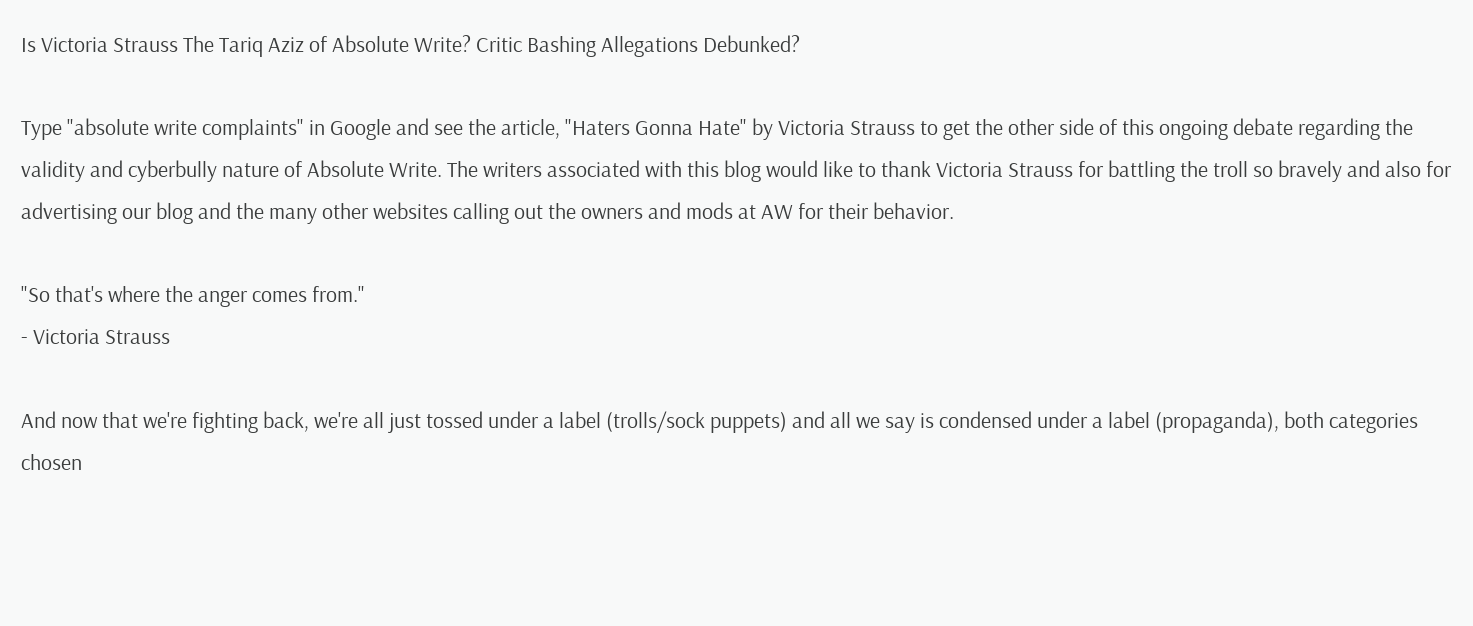Is Victoria Strauss The Tariq Aziz of Absolute Write? Critic Bashing Allegations Debunked?

Type "absolute write complaints" in Google and see the article, "Haters Gonna Hate" by Victoria Strauss to get the other side of this ongoing debate regarding the validity and cyberbully nature of Absolute Write. The writers associated with this blog would like to thank Victoria Strauss for battling the troll so bravely and also for advertising our blog and the many other websites calling out the owners and mods at AW for their behavior.

"So that's where the anger comes from."
- Victoria Strauss

And now that we're fighting back, we're all just tossed under a label (trolls/sock puppets) and all we say is condensed under a label (propaganda), both categories chosen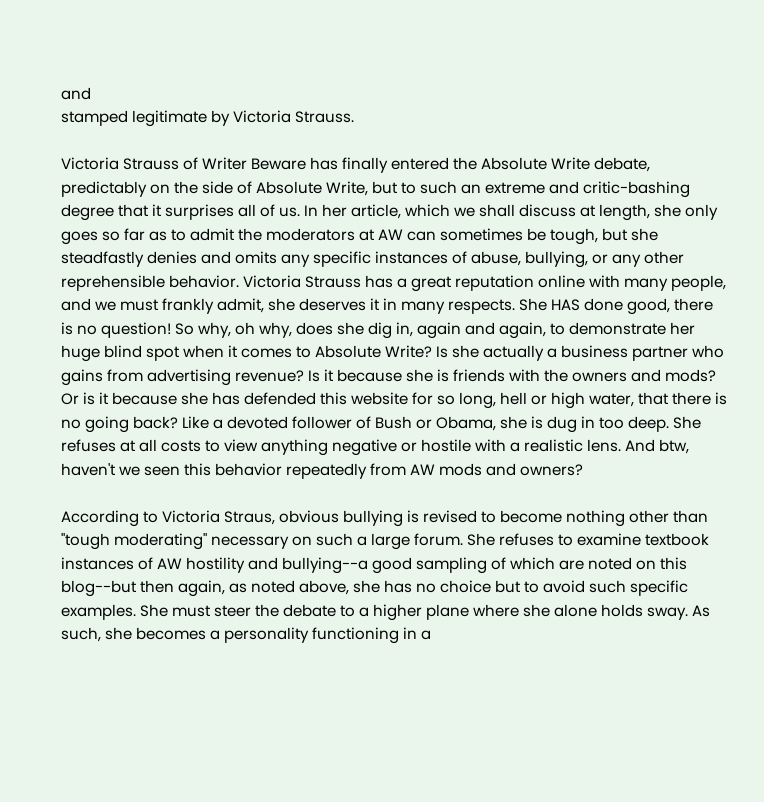and
stamped legitimate by Victoria Strauss.

Victoria Strauss of Writer Beware has finally entered the Absolute Write debate, predictably on the side of Absolute Write, but to such an extreme and critic-bashing degree that it surprises all of us. In her article, which we shall discuss at length, she only goes so far as to admit the moderators at AW can sometimes be tough, but she steadfastly denies and omits any specific instances of abuse, bullying, or any other reprehensible behavior. Victoria Strauss has a great reputation online with many people, and we must frankly admit, she deserves it in many respects. She HAS done good, there is no question! So why, oh why, does she dig in, again and again, to demonstrate her huge blind spot when it comes to Absolute Write? Is she actually a business partner who gains from advertising revenue? Is it because she is friends with the owners and mods? Or is it because she has defended this website for so long, hell or high water, that there is no going back? Like a devoted follower of Bush or Obama, she is dug in too deep. She refuses at all costs to view anything negative or hostile with a realistic lens. And btw, haven't we seen this behavior repeatedly from AW mods and owners?

According to Victoria Straus, obvious bullying is revised to become nothing other than "tough moderating" necessary on such a large forum. She refuses to examine textbook instances of AW hostility and bullying--a good sampling of which are noted on this blog--but then again, as noted above, she has no choice but to avoid such specific examples. She must steer the debate to a higher plane where she alone holds sway. As such, she becomes a personality functioning in a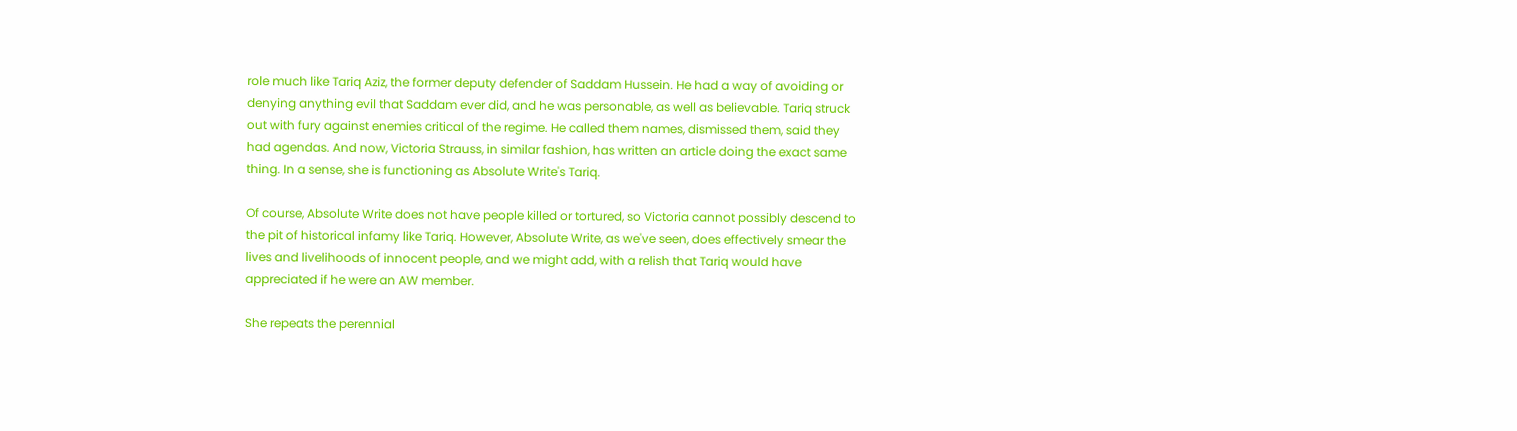role much like Tariq Aziz, the former deputy defender of Saddam Hussein. He had a way of avoiding or denying anything evil that Saddam ever did, and he was personable, as well as believable. Tariq struck out with fury against enemies critical of the regime. He called them names, dismissed them, said they had agendas. And now, Victoria Strauss, in similar fashion, has written an article doing the exact same thing. In a sense, she is functioning as Absolute Write's Tariq.

Of course, Absolute Write does not have people killed or tortured, so Victoria cannot possibly descend to the pit of historical infamy like Tariq. However, Absolute Write, as we've seen, does effectively smear the lives and livelihoods of innocent people, and we might add, with a relish that Tariq would have appreciated if he were an AW member.

She repeats the perennial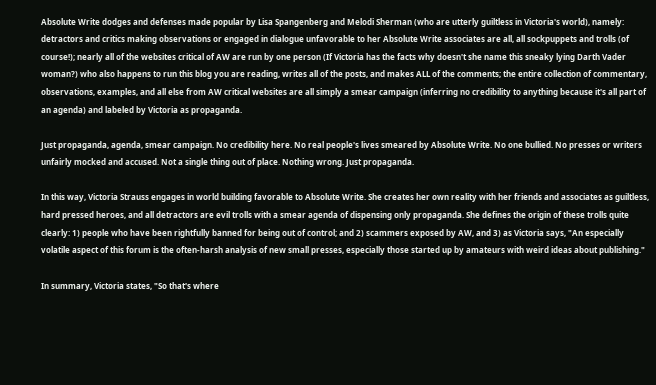Absolute Write dodges and defenses made popular by Lisa Spangenberg and Melodi Sherman (who are utterly guiltless in Victoria's world), namely: detractors and critics making observations or engaged in dialogue unfavorable to her Absolute Write associates are all, all sockpuppets and trolls (of course!); nearly all of the websites critical of AW are run by one person (If Victoria has the facts why doesn't she name this sneaky lying Darth Vader woman?) who also happens to run this blog you are reading, writes all of the posts, and makes ALL of the comments; the entire collection of commentary, observations, examples, and all else from AW critical websites are all simply a smear campaign (inferring no credibility to anything because it's all part of an agenda) and labeled by Victoria as propaganda.

Just propaganda, agenda, smear campaign. No credibility here. No real people's lives smeared by Absolute Write. No one bullied. No presses or writers unfairly mocked and accused. Not a single thing out of place. Nothing wrong. Just propaganda.

In this way, Victoria Strauss engages in world building favorable to Absolute Write. She creates her own reality with her friends and associates as guiltless, hard pressed heroes, and all detractors are evil trolls with a smear agenda of dispensing only propaganda. She defines the origin of these trolls quite clearly: 1) people who have been rightfully banned for being out of control; and 2) scammers exposed by AW, and 3) as Victoria says, "An especially volatile aspect of this forum is the often-harsh analysis of new small presses, especially those started up by amateurs with weird ideas about publishing."

In summary, Victoria states, "So that's where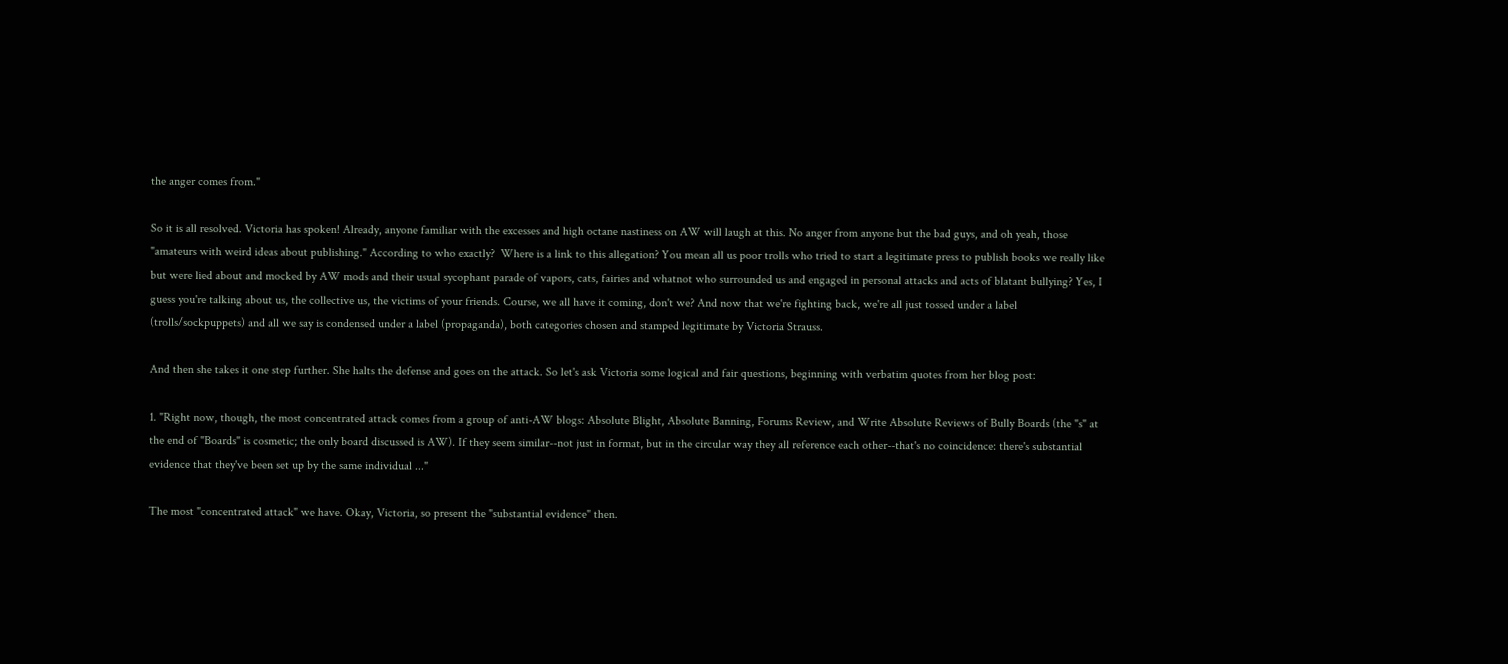the anger comes from."

So it is all resolved. Victoria has spoken! Already, anyone familiar with the excesses and high octane nastiness on AW will laugh at this. No anger from anyone but the bad guys, and oh yeah, those "amateurs with weird ideas about publishing." According to who exactly?  Where is a link to this allegation? You mean all us poor trolls who tried to start a legitimate press to publish books we really like but were lied about and mocked by AW mods and their usual sycophant parade of vapors, cats, fairies and whatnot who surrounded us and engaged in personal attacks and acts of blatant bullying? Yes, I guess you're talking about us, the collective us, the victims of your friends. Course, we all have it coming, don't we? And now that we're fighting back, we're all just tossed under a label (trolls/sockpuppets) and all we say is condensed under a label (propaganda), both categories chosen and stamped legitimate by Victoria Strauss.

And then she takes it one step further. She halts the defense and goes on the attack. So let's ask Victoria some logical and fair questions, beginning with verbatim quotes from her blog post:

1. "Right now, though, the most concentrated attack comes from a group of anti-AW blogs: Absolute Blight, Absolute Banning, Forums Review, and Write Absolute Reviews of Bully Boards (the "s" at the end of "Boards" is cosmetic; the only board discussed is AW). If they seem similar--not just in format, but in the circular way they all reference each other--that's no coincidence: there's substantial evidence that they've been set up by the same individual ..."

The most "concentrated attack" we have. Okay, Victoria, so present the "substantial evidence" then.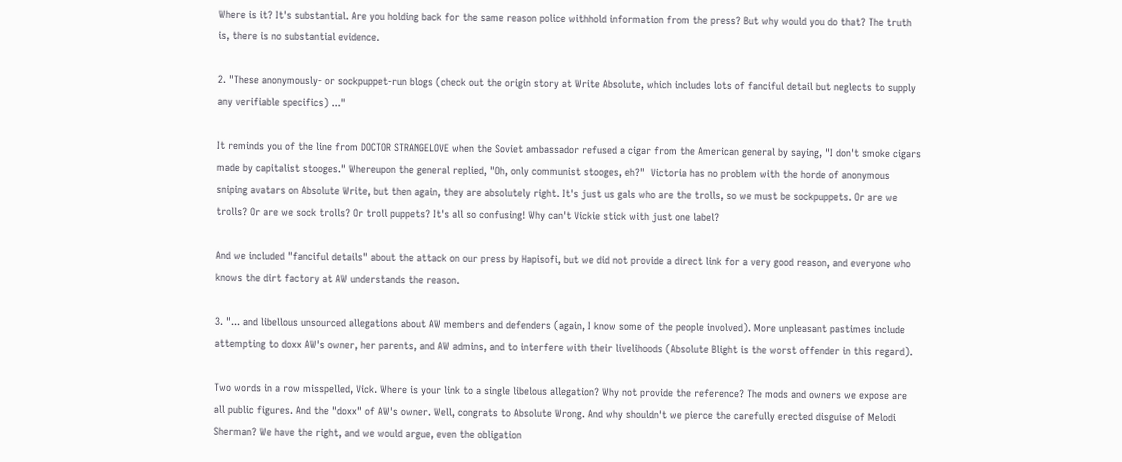Where is it? It's substantial. Are you holding back for the same reason police withhold information from the press? But why would you do that? The truth is, there is no substantial evidence.

2. "These anonymously- or sockpuppet-run blogs (check out the origin story at Write Absolute, which includes lots of fanciful detail but neglects to supply any verifiable specifics) ..."

It reminds you of the line from DOCTOR STRANGELOVE when the Soviet ambassador refused a cigar from the American general by saying, "I don't smoke cigars made by capitalist stooges." Whereupon the general replied, "Oh, only communist stooges, eh?"  Victoria has no problem with the horde of anonymous sniping avatars on Absolute Write, but then again, they are absolutely right. It's just us gals who are the trolls, so we must be sockpuppets. Or are we trolls? Or are we sock trolls? Or troll puppets? It's all so confusing! Why can't Vickie stick with just one label?

And we included "fanciful details" about the attack on our press by Hapisofi, but we did not provide a direct link for a very good reason, and everyone who knows the dirt factory at AW understands the reason.

3. "... and libellous unsourced allegations about AW members and defenders (again, I know some of the people involved). More unpleasant pastimes include attempting to doxx AW's owner, her parents, and AW admins, and to interfere with their livelihoods (Absolute Blight is the worst offender in this regard).

Two words in a row misspelled, Vick. Where is your link to a single libelous allegation? Why not provide the reference? The mods and owners we expose are all public figures. And the "doxx" of AW's owner. Well, congrats to Absolute Wrong. And why shouldn't we pierce the carefully erected disguise of Melodi Sherman? We have the right, and we would argue, even the obligation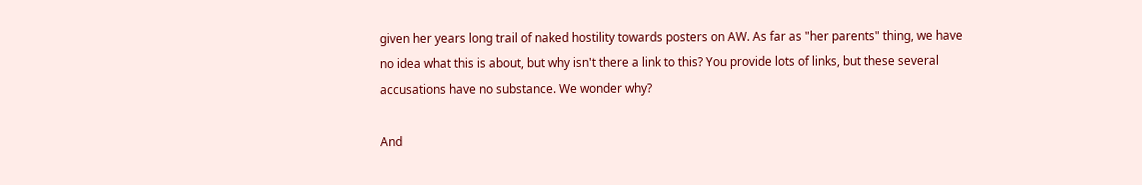given her years long trail of naked hostility towards posters on AW. As far as "her parents" thing, we have no idea what this is about, but why isn't there a link to this? You provide lots of links, but these several accusations have no substance. We wonder why?

And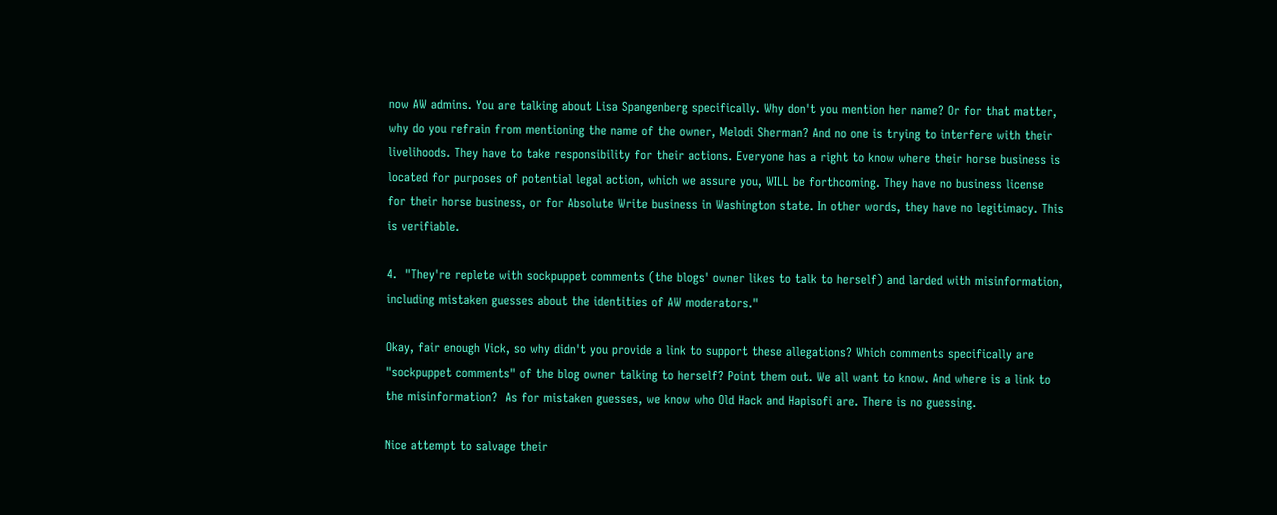now AW admins. You are talking about Lisa Spangenberg specifically. Why don't you mention her name? Or for that matter, why do you refrain from mentioning the name of the owner, Melodi Sherman? And no one is trying to interfere with their livelihoods. They have to take responsibility for their actions. Everyone has a right to know where their horse business is located for purposes of potential legal action, which we assure you, WILL be forthcoming. They have no business license for their horse business, or for Absolute Write business in Washington state. In other words, they have no legitimacy. This is verifiable.

4.  "They're replete with sockpuppet comments (the blogs' owner likes to talk to herself) and larded with misinformation, including mistaken guesses about the identities of AW moderators."

Okay, fair enough Vick, so why didn't you provide a link to support these allegations? Which comments specifically are "sockpuppet comments" of the blog owner talking to herself? Point them out. We all want to know. And where is a link to the misinformation?  As for mistaken guesses, we know who Old Hack and Hapisofi are. There is no guessing.

Nice attempt to salvage their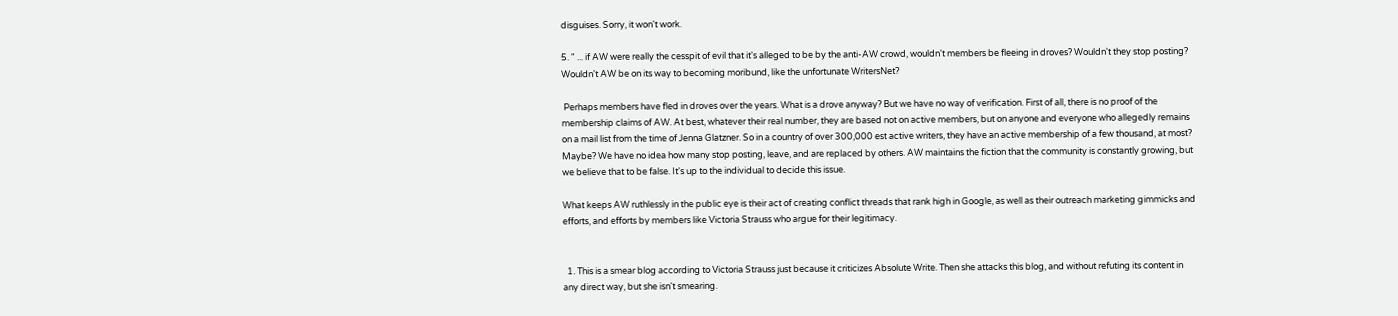disguises. Sorry, it won't work.

5. " ... if AW were really the cesspit of evil that it's alleged to be by the anti-AW crowd, wouldn't members be fleeing in droves? Wouldn't they stop posting? Wouldn't AW be on its way to becoming moribund, like the unfortunate WritersNet?

 Perhaps members have fled in droves over the years. What is a drove anyway? But we have no way of verification. First of all, there is no proof of the membership claims of AW. At best, whatever their real number, they are based not on active members, but on anyone and everyone who allegedly remains on a mail list from the time of Jenna Glatzner. So in a country of over 300,000 est active writers, they have an active membership of a few thousand, at most? Maybe? We have no idea how many stop posting, leave, and are replaced by others. AW maintains the fiction that the community is constantly growing, but we believe that to be false. It's up to the individual to decide this issue.

What keeps AW ruthlessly in the public eye is their act of creating conflict threads that rank high in Google, as well as their outreach marketing gimmicks and efforts, and efforts by members like Victoria Strauss who argue for their legitimacy.


  1. This is a smear blog according to Victoria Strauss just because it criticizes Absolute Write. Then she attacks this blog, and without refuting its content in any direct way, but she isn't smearing.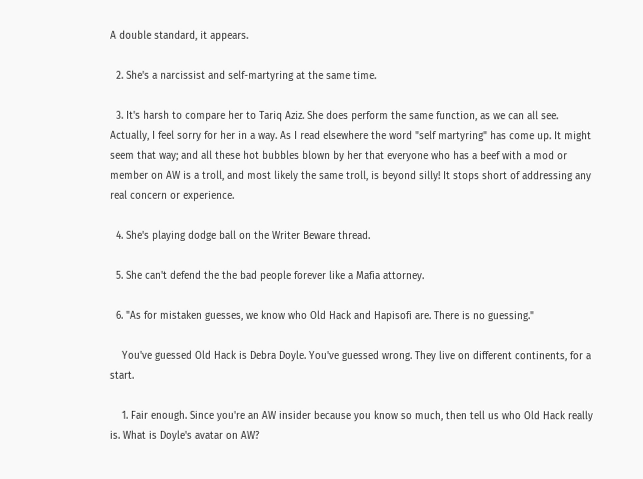A double standard, it appears.

  2. She's a narcissist and self-martyring at the same time.

  3. It's harsh to compare her to Tariq Aziz. She does perform the same function, as we can all see. Actually, I feel sorry for her in a way. As I read elsewhere the word "self martyring" has come up. It might seem that way; and all these hot bubbles blown by her that everyone who has a beef with a mod or member on AW is a troll, and most likely the same troll, is beyond silly! It stops short of addressing any real concern or experience.

  4. She's playing dodge ball on the Writer Beware thread.

  5. She can't defend the the bad people forever like a Mafia attorney.

  6. "As for mistaken guesses, we know who Old Hack and Hapisofi are. There is no guessing."

    You've guessed Old Hack is Debra Doyle. You've guessed wrong. They live on different continents, for a start.

    1. Fair enough. Since you're an AW insider because you know so much, then tell us who Old Hack really is. What is Doyle's avatar on AW?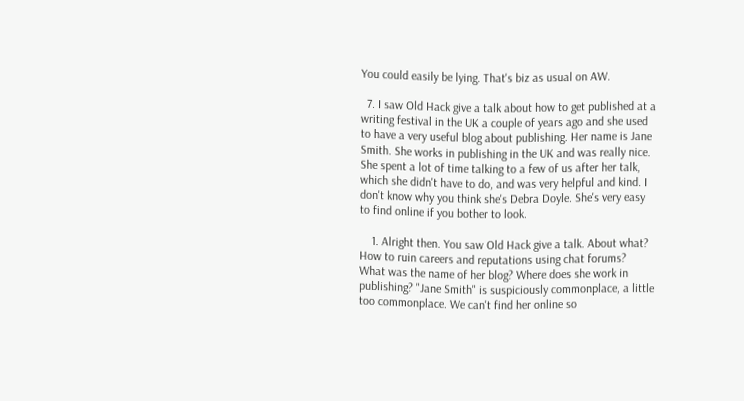You could easily be lying. That's biz as usual on AW.

  7. I saw Old Hack give a talk about how to get published at a writing festival in the UK a couple of years ago and she used to have a very useful blog about publishing. Her name is Jane Smith. She works in publishing in the UK and was really nice. She spent a lot of time talking to a few of us after her talk, which she didn't have to do, and was very helpful and kind. I don't know why you think she's Debra Doyle. She's very easy to find online if you bother to look.

    1. Alright then. You saw Old Hack give a talk. About what? How to ruin careers and reputations using chat forums? What was the name of her blog? Where does she work in publishing? "Jane Smith" is suspiciously commonplace, a little too commonplace. We can't find her online so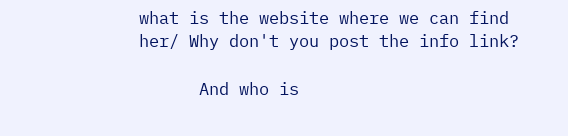what is the website where we can find her/ Why don't you post the info link?

      And who is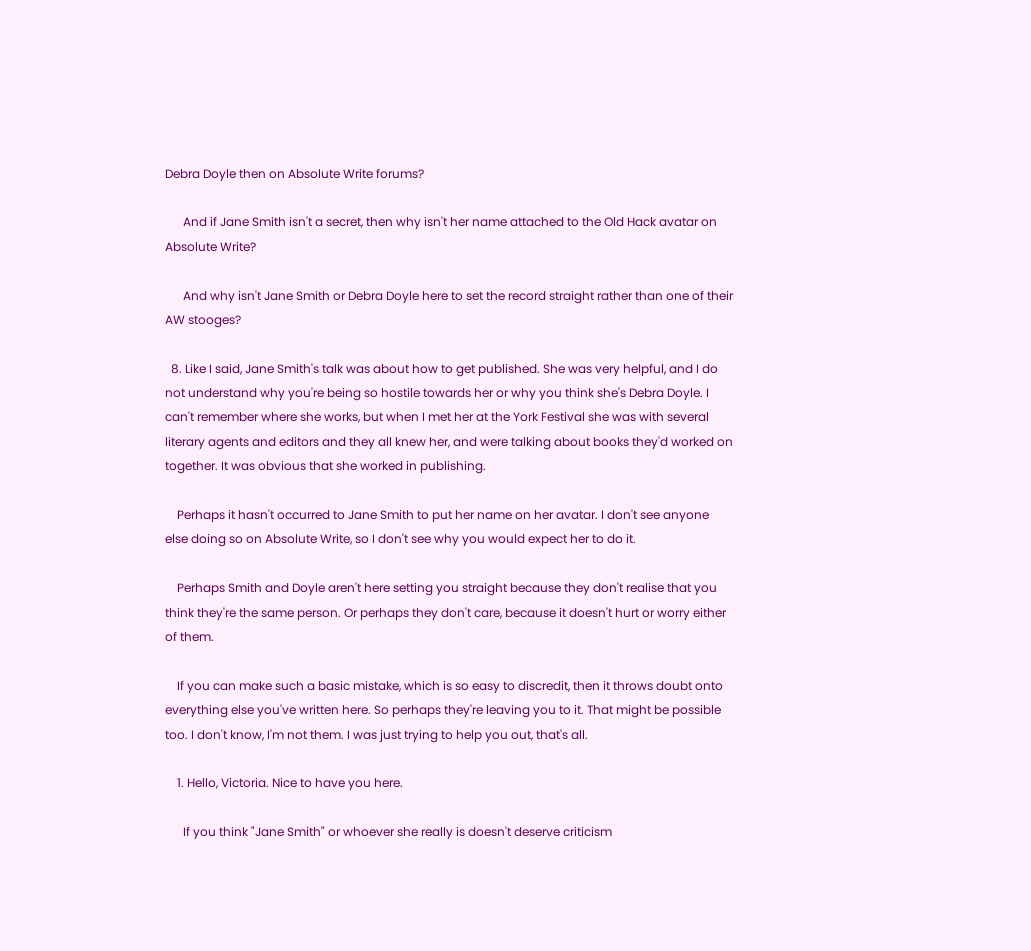Debra Doyle then on Absolute Write forums?

      And if Jane Smith isn't a secret, then why isn't her name attached to the Old Hack avatar on Absolute Write?

      And why isn't Jane Smith or Debra Doyle here to set the record straight rather than one of their AW stooges?

  8. Like I said, Jane Smith's talk was about how to get published. She was very helpful, and I do not understand why you're being so hostile towards her or why you think she's Debra Doyle. I can't remember where she works, but when I met her at the York Festival she was with several literary agents and editors and they all knew her, and were talking about books they'd worked on together. It was obvious that she worked in publishing.

    Perhaps it hasn't occurred to Jane Smith to put her name on her avatar. I don't see anyone else doing so on Absolute Write, so I don't see why you would expect her to do it.

    Perhaps Smith and Doyle aren't here setting you straight because they don't realise that you think they're the same person. Or perhaps they don't care, because it doesn't hurt or worry either of them.

    If you can make such a basic mistake, which is so easy to discredit, then it throws doubt onto everything else you've written here. So perhaps they're leaving you to it. That might be possible too. I don't know, I'm not them. I was just trying to help you out, that's all.

    1. Hello, Victoria. Nice to have you here.

      If you think "Jane Smith" or whoever she really is doesn't deserve criticism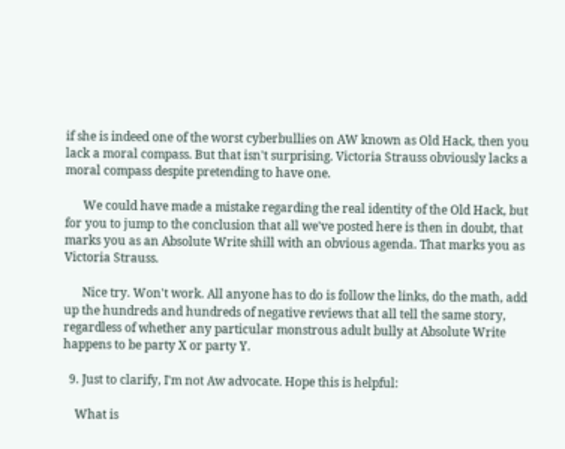if she is indeed one of the worst cyberbullies on AW known as Old Hack, then you lack a moral compass. But that isn't surprising. Victoria Strauss obviously lacks a moral compass despite pretending to have one.

      We could have made a mistake regarding the real identity of the Old Hack, but for you to jump to the conclusion that all we've posted here is then in doubt, that marks you as an Absolute Write shill with an obvious agenda. That marks you as Victoria Strauss.

      Nice try. Won't work. All anyone has to do is follow the links, do the math, add up the hundreds and hundreds of negative reviews that all tell the same story, regardless of whether any particular monstrous adult bully at Absolute Write happens to be party X or party Y.

  9. Just to clarify, I'm not Aw advocate. Hope this is helpful:

    What is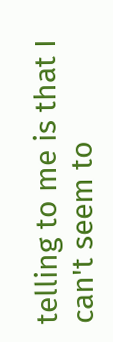telling to me is that I can't seem to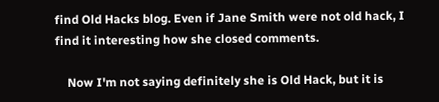find Old Hacks blog. Even if Jane Smith were not old hack, I find it interesting how she closed comments.

    Now I'm not saying definitely she is Old Hack, but it is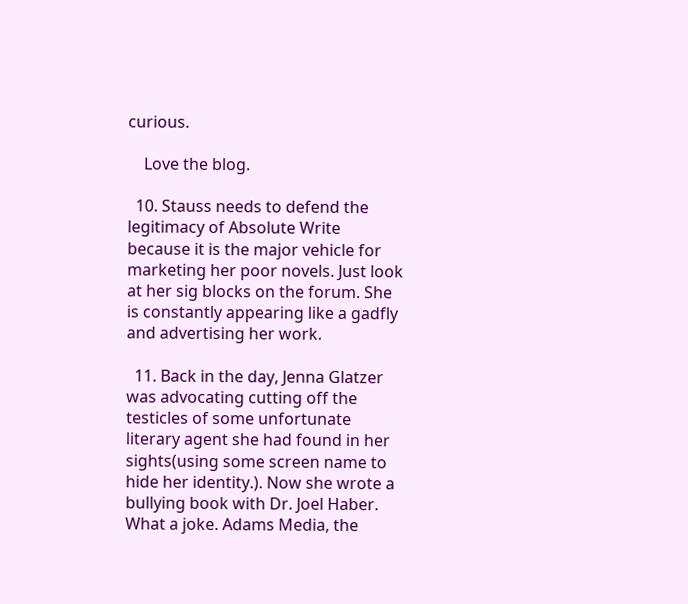curious.

    Love the blog.

  10. Stauss needs to defend the legitimacy of Absolute Write because it is the major vehicle for marketing her poor novels. Just look at her sig blocks on the forum. She is constantly appearing like a gadfly and advertising her work.

  11. Back in the day, Jenna Glatzer was advocating cutting off the testicles of some unfortunate literary agent she had found in her sights(using some screen name to hide her identity.). Now she wrote a bullying book with Dr. Joel Haber. What a joke. Adams Media, the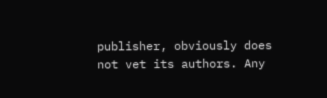publisher, obviously does not vet its authors. Any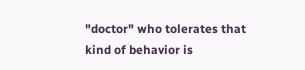"doctor" who tolerates that kind of behavior is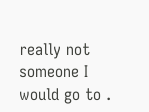really not someone I would go to .